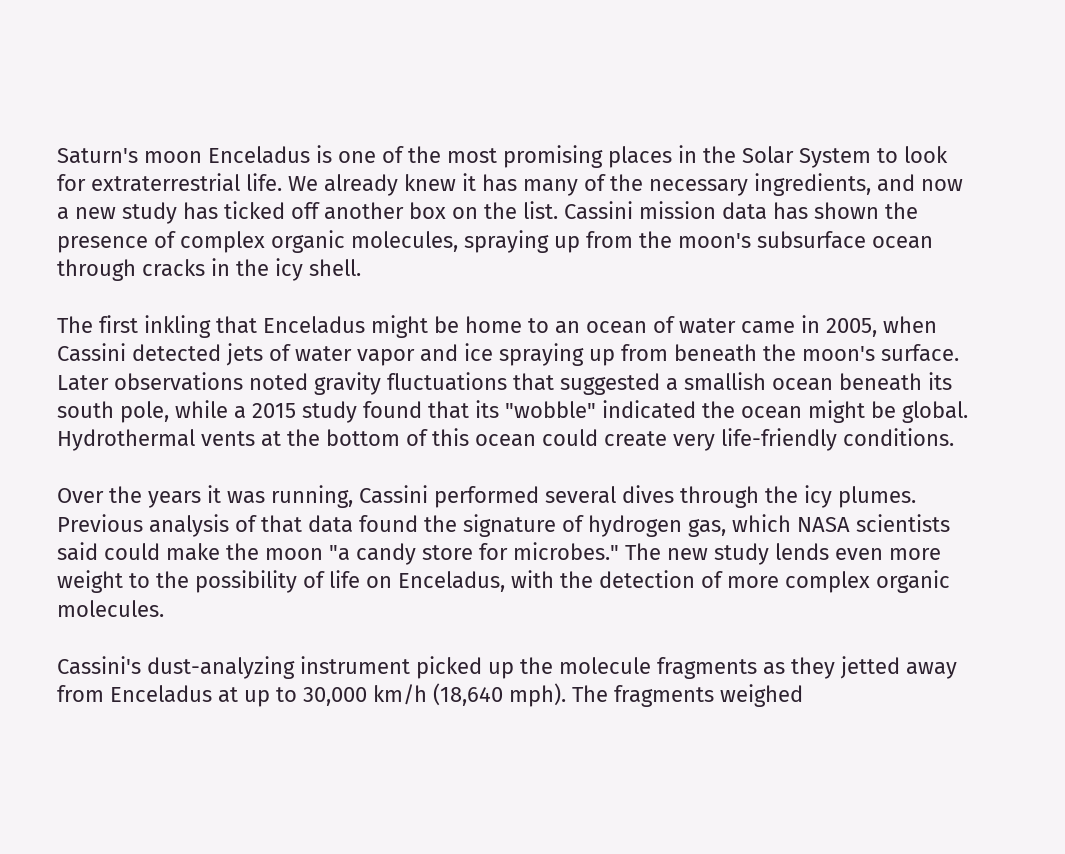Saturn's moon Enceladus is one of the most promising places in the Solar System to look for extraterrestrial life. We already knew it has many of the necessary ingredients, and now a new study has ticked off another box on the list. Cassini mission data has shown the presence of complex organic molecules, spraying up from the moon's subsurface ocean through cracks in the icy shell.

The first inkling that Enceladus might be home to an ocean of water came in 2005, when Cassini detected jets of water vapor and ice spraying up from beneath the moon's surface. Later observations noted gravity fluctuations that suggested a smallish ocean beneath its south pole, while a 2015 study found that its "wobble" indicated the ocean might be global. Hydrothermal vents at the bottom of this ocean could create very life-friendly conditions.

Over the years it was running, Cassini performed several dives through the icy plumes. Previous analysis of that data found the signature of hydrogen gas, which NASA scientists said could make the moon "a candy store for microbes." The new study lends even more weight to the possibility of life on Enceladus, with the detection of more complex organic molecules.

Cassini's dust-analyzing instrument picked up the molecule fragments as they jetted away from Enceladus at up to 30,000 km/h (18,640 mph). The fragments weighed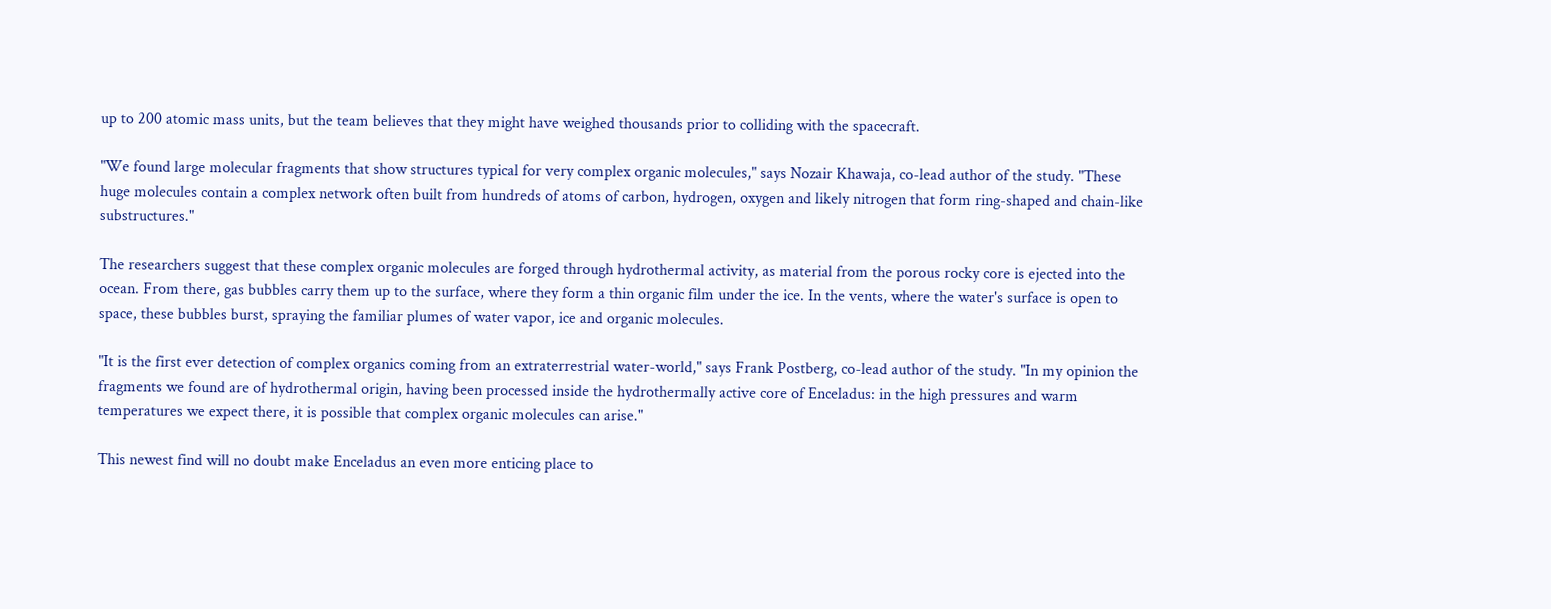up to 200 atomic mass units, but the team believes that they might have weighed thousands prior to colliding with the spacecraft.

"We found large molecular fragments that show structures typical for very complex organic molecules," says Nozair Khawaja, co-lead author of the study. "These huge molecules contain a complex network often built from hundreds of atoms of carbon, hydrogen, oxygen and likely nitrogen that form ring-shaped and chain-like substructures."

The researchers suggest that these complex organic molecules are forged through hydrothermal activity, as material from the porous rocky core is ejected into the ocean. From there, gas bubbles carry them up to the surface, where they form a thin organic film under the ice. In the vents, where the water's surface is open to space, these bubbles burst, spraying the familiar plumes of water vapor, ice and organic molecules.

"It is the first ever detection of complex organics coming from an extraterrestrial water-world," says Frank Postberg, co-lead author of the study. "In my opinion the fragments we found are of hydrothermal origin, having been processed inside the hydrothermally active core of Enceladus: in the high pressures and warm temperatures we expect there, it is possible that complex organic molecules can arise."

This newest find will no doubt make Enceladus an even more enticing place to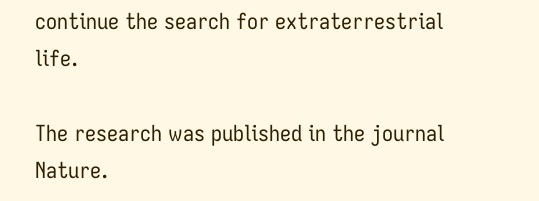continue the search for extraterrestrial life.

The research was published in the journal Nature.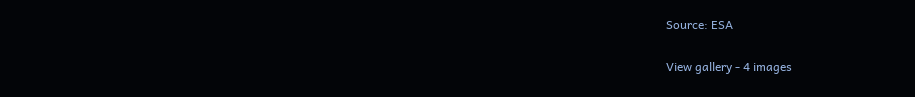Source: ESA

View gallery - 4 images